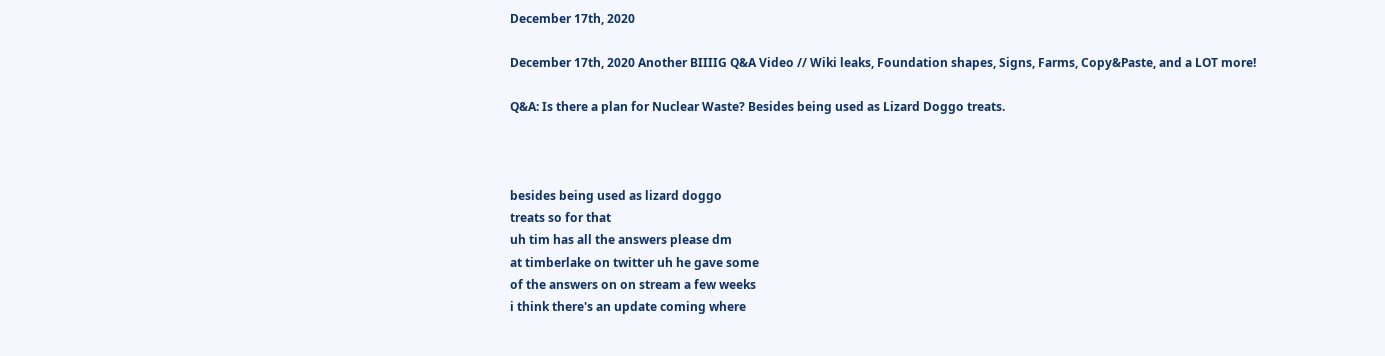December 17th, 2020

December 17th, 2020 Another BIIIIG Q&A Video // Wiki leaks, Foundation shapes, Signs, Farms, Copy&Paste, and a LOT more!

Q&A: Is there a plan for Nuclear Waste? Besides being used as Lizard Doggo treats.



besides being used as lizard doggo
treats so for that
uh tim has all the answers please dm
at timberlake on twitter uh he gave some
of the answers on on stream a few weeks
i think there's an update coming where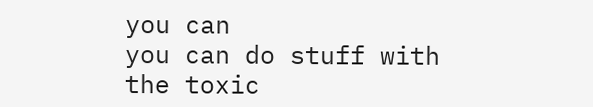you can
you can do stuff with the toxic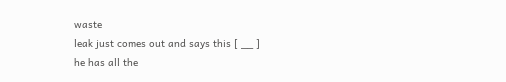waste
leak just comes out and says this [ __ ]
he has all the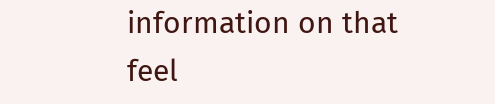information on that feel